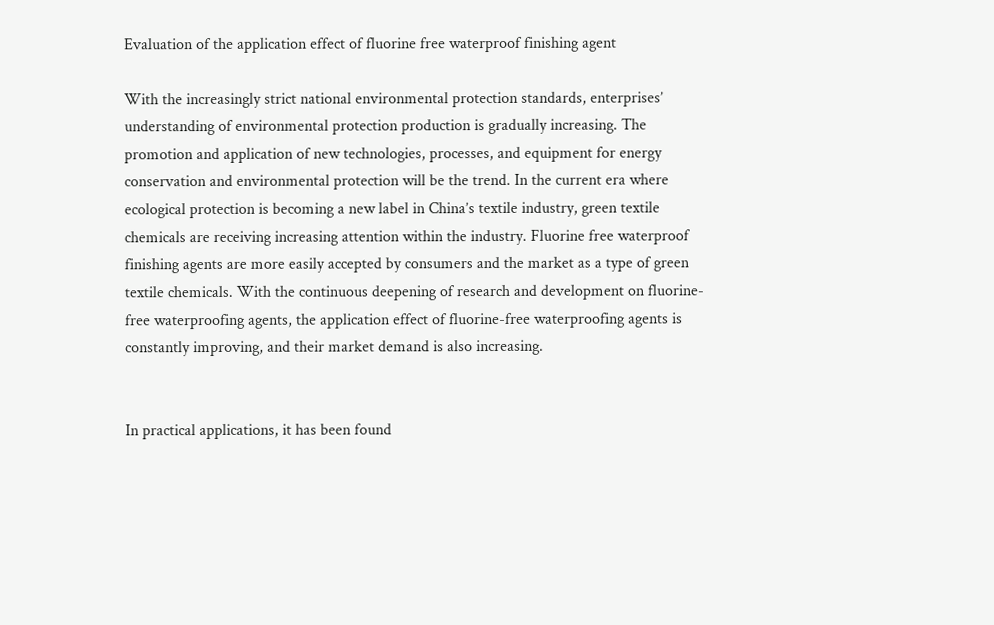Evaluation of the application effect of fluorine free waterproof finishing agent

With the increasingly strict national environmental protection standards, enterprises’ understanding of environmental protection production is gradually increasing. The promotion and application of new technologies, processes, and equipment for energy conservation and environmental protection will be the trend. In the current era where ecological protection is becoming a new label in China’s textile industry, green textile chemicals are receiving increasing attention within the industry. Fluorine free waterproof finishing agents are more easily accepted by consumers and the market as a type of green textile chemicals. With the continuous deepening of research and development on fluorine-free waterproofing agents, the application effect of fluorine-free waterproofing agents is constantly improving, and their market demand is also increasing.


In practical applications, it has been found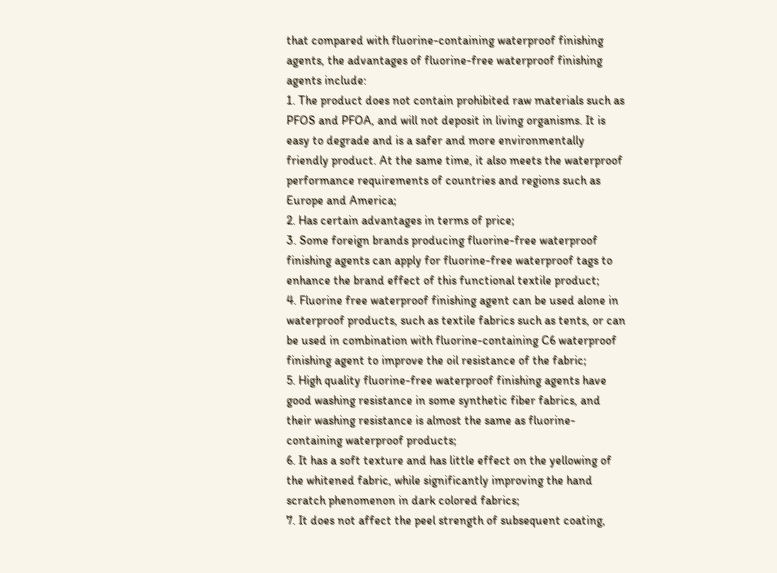that compared with fluorine-containing waterproof finishing agents, the advantages of fluorine-free waterproof finishing agents include:
1. The product does not contain prohibited raw materials such as PFOS and PFOA, and will not deposit in living organisms. It is easy to degrade and is a safer and more environmentally friendly product. At the same time, it also meets the waterproof performance requirements of countries and regions such as Europe and America;
2. Has certain advantages in terms of price;
3. Some foreign brands producing fluorine-free waterproof finishing agents can apply for fluorine-free waterproof tags to enhance the brand effect of this functional textile product;
4. Fluorine free waterproof finishing agent can be used alone in waterproof products, such as textile fabrics such as tents, or can be used in combination with fluorine-containing C6 waterproof finishing agent to improve the oil resistance of the fabric;
5. High quality fluorine-free waterproof finishing agents have good washing resistance in some synthetic fiber fabrics, and their washing resistance is almost the same as fluorine-containing waterproof products;
6. It has a soft texture and has little effect on the yellowing of the whitened fabric, while significantly improving the hand scratch phenomenon in dark colored fabrics;
7. It does not affect the peel strength of subsequent coating,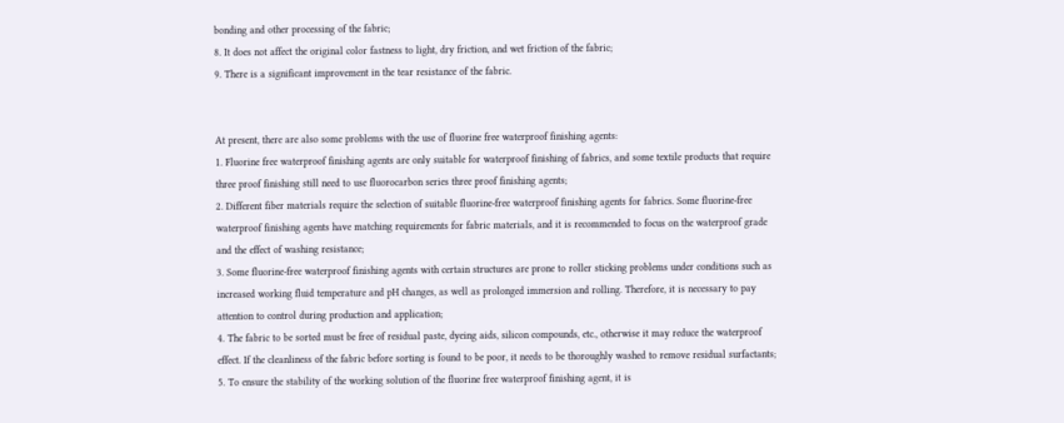bonding and other processing of the fabric;
8. It does not affect the original color fastness to light, dry friction, and wet friction of the fabric;
9. There is a significant improvement in the tear resistance of the fabric.


At present, there are also some problems with the use of fluorine free waterproof finishing agents:
1. Fluorine free waterproof finishing agents are only suitable for waterproof finishing of fabrics, and some textile products that require three proof finishing still need to use fluorocarbon series three proof finishing agents;
2. Different fiber materials require the selection of suitable fluorine-free waterproof finishing agents for fabrics. Some fluorine-free waterproof finishing agents have matching requirements for fabric materials, and it is recommended to focus on the waterproof grade and the effect of washing resistance;
3. Some fluorine-free waterproof finishing agents with certain structures are prone to roller sticking problems under conditions such as increased working fluid temperature and pH changes, as well as prolonged immersion and rolling. Therefore, it is necessary to pay attention to control during production and application;
4. The fabric to be sorted must be free of residual paste, dyeing aids, silicon compounds, etc., otherwise it may reduce the waterproof effect. If the cleanliness of the fabric before sorting is found to be poor, it needs to be thoroughly washed to remove residual surfactants;
5. To ensure the stability of the working solution of the fluorine free waterproof finishing agent, it is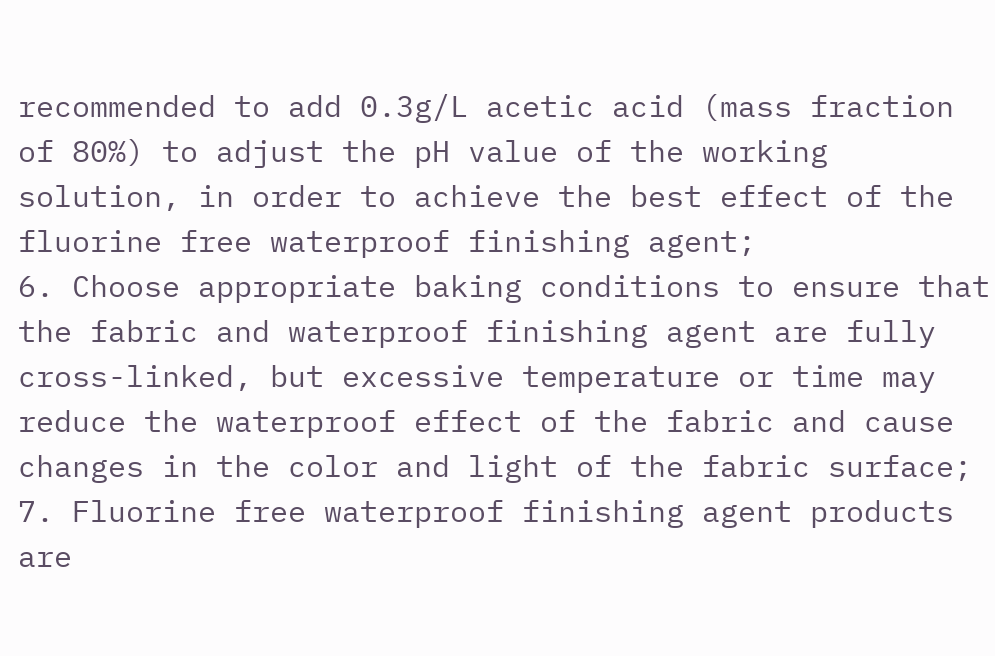recommended to add 0.3g/L acetic acid (mass fraction of 80%) to adjust the pH value of the working solution, in order to achieve the best effect of the fluorine free waterproof finishing agent;
6. Choose appropriate baking conditions to ensure that the fabric and waterproof finishing agent are fully cross-linked, but excessive temperature or time may reduce the waterproof effect of the fabric and cause changes in the color and light of the fabric surface;
7. Fluorine free waterproof finishing agent products are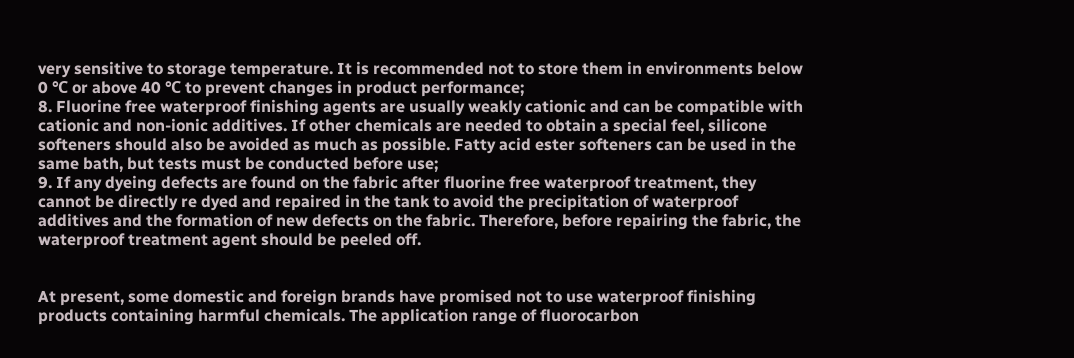very sensitive to storage temperature. It is recommended not to store them in environments below 0 ℃ or above 40 ℃ to prevent changes in product performance;
8. Fluorine free waterproof finishing agents are usually weakly cationic and can be compatible with cationic and non-ionic additives. If other chemicals are needed to obtain a special feel, silicone softeners should also be avoided as much as possible. Fatty acid ester softeners can be used in the same bath, but tests must be conducted before use;
9. If any dyeing defects are found on the fabric after fluorine free waterproof treatment, they cannot be directly re dyed and repaired in the tank to avoid the precipitation of waterproof additives and the formation of new defects on the fabric. Therefore, before repairing the fabric, the waterproof treatment agent should be peeled off.


At present, some domestic and foreign brands have promised not to use waterproof finishing products containing harmful chemicals. The application range of fluorocarbon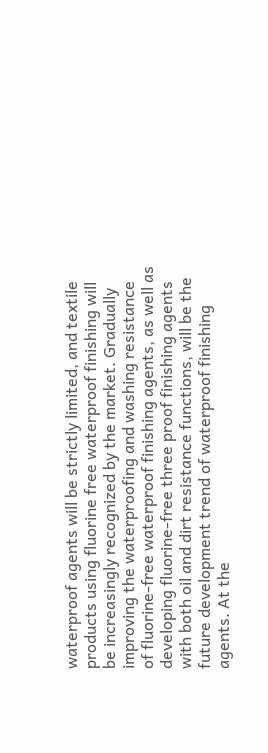waterproof agents will be strictly limited, and textile products using fluorine free waterproof finishing will be increasingly recognized by the market. Gradually improving the waterproofing and washing resistance of fluorine-free waterproof finishing agents, as well as developing fluorine-free three proof finishing agents with both oil and dirt resistance functions, will be the future development trend of waterproof finishing agents. At the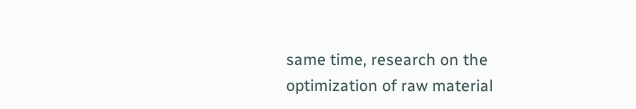same time, research on the optimization of raw material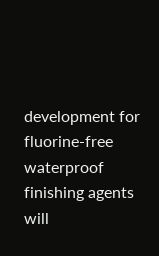development for fluorine-free waterproof finishing agents will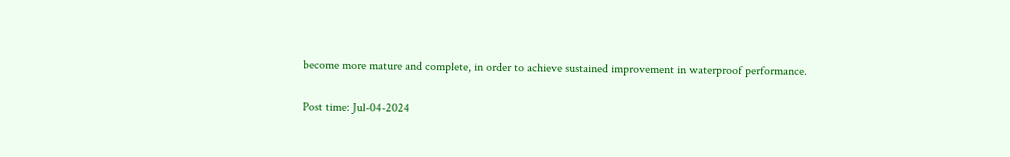become more mature and complete, in order to achieve sustained improvement in waterproof performance.

Post time: Jul-04-2024